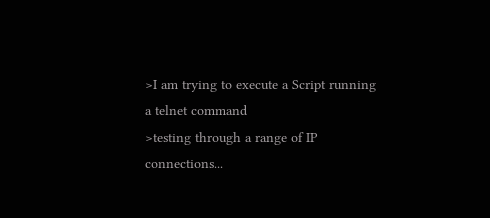>I am trying to execute a Script running a telnet command
>testing through a range of IP connections...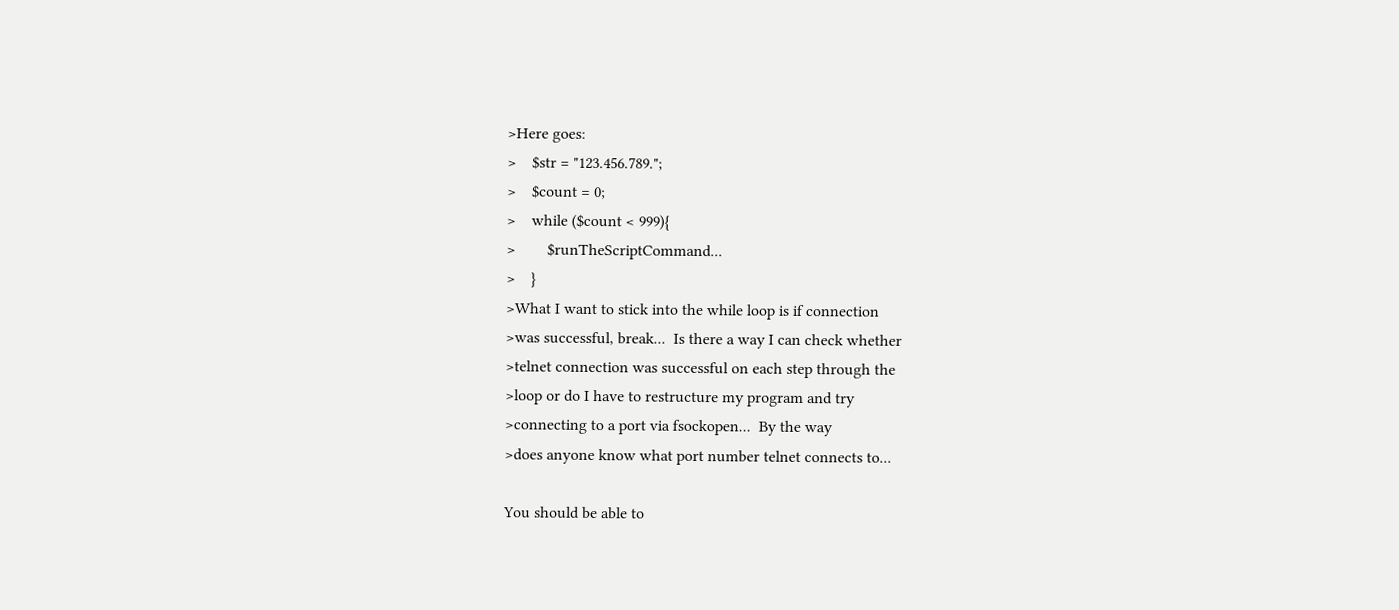>Here goes:
>    $str = "123.456.789.";
>    $count = 0;
>    while ($count < 999){
>        $runTheScriptCommand...
>    }
>What I want to stick into the while loop is if connection
>was successful, break...  Is there a way I can check whether
>telnet connection was successful on each step through the
>loop or do I have to restructure my program and try
>connecting to a port via fsockopen...  By the way
>does anyone know what port number telnet connects to...

You should be able to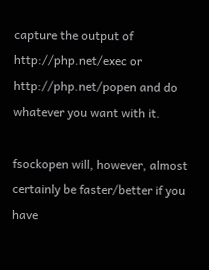capture the output of http://php.net/exec or
http://php.net/popen and do whatever you want with it.

fsockopen will, however, almost certainly be faster/better if you have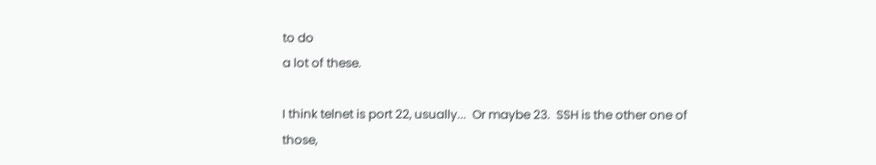to do
a lot of these.

I think telnet is port 22, usually...  Or maybe 23.  SSH is the other one of
those,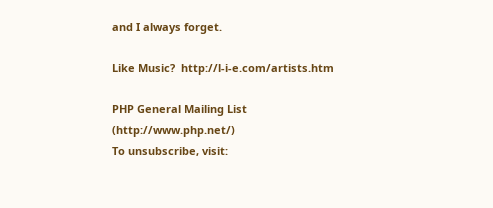and I always forget.

Like Music?  http://l-i-e.com/artists.htm

PHP General Mailing List (http://www.php.net/)
To unsubscribe, visit: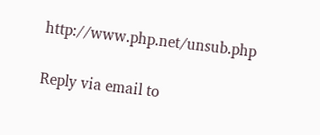http://www.php.net/unsub.php

Reply via email to